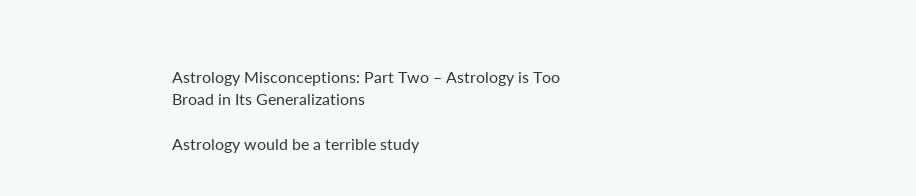Astrology Misconceptions: Part Two – Astrology is Too Broad in Its Generalizations

Astrology would be a terrible study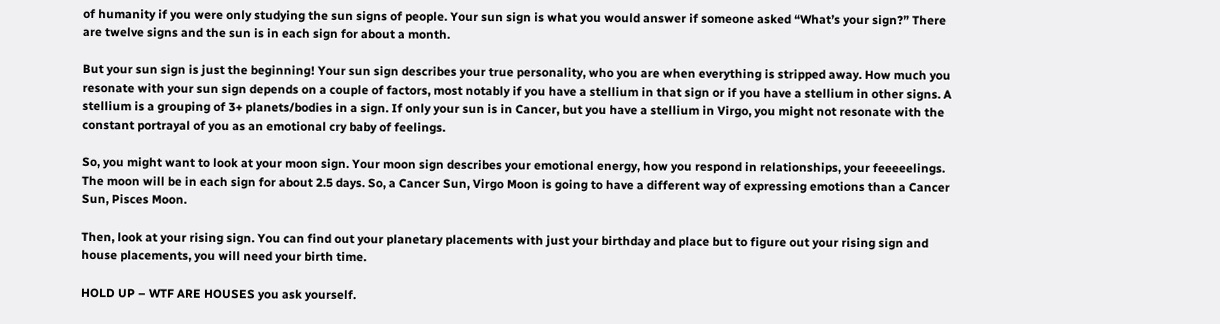of humanity if you were only studying the sun signs of people. Your sun sign is what you would answer if someone asked “What’s your sign?” There are twelve signs and the sun is in each sign for about a month.

But your sun sign is just the beginning! Your sun sign describes your true personality, who you are when everything is stripped away. How much you resonate with your sun sign depends on a couple of factors, most notably if you have a stellium in that sign or if you have a stellium in other signs. A stellium is a grouping of 3+ planets/bodies in a sign. If only your sun is in Cancer, but you have a stellium in Virgo, you might not resonate with the constant portrayal of you as an emotional cry baby of feelings.

So, you might want to look at your moon sign. Your moon sign describes your emotional energy, how you respond in relationships, your feeeeelings. The moon will be in each sign for about 2.5 days. So, a Cancer Sun, Virgo Moon is going to have a different way of expressing emotions than a Cancer Sun, Pisces Moon.

Then, look at your rising sign. You can find out your planetary placements with just your birthday and place but to figure out your rising sign and house placements, you will need your birth time.

HOLD UP – WTF ARE HOUSES you ask yourself.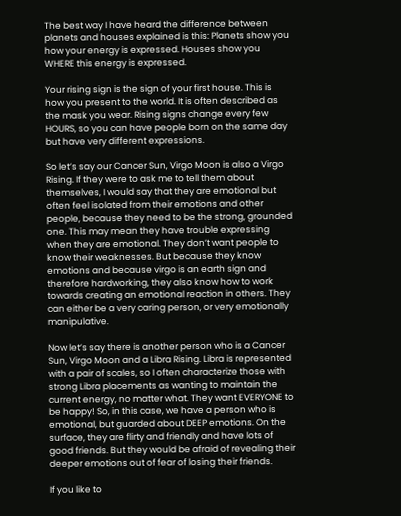The best way I have heard the difference between planets and houses explained is this: Planets show you how your energy is expressed. Houses show you WHERE this energy is expressed.

Your rising sign is the sign of your first house. This is how you present to the world. It is often described as the mask you wear. Rising signs change every few HOURS, so you can have people born on the same day but have very different expressions.

So let’s say our Cancer Sun, Virgo Moon is also a Virgo Rising. If they were to ask me to tell them about themselves, I would say that they are emotional but often feel isolated from their emotions and other people, because they need to be the strong, grounded one. This may mean they have trouble expressing when they are emotional. They don’t want people to know their weaknesses. But because they know emotions and because virgo is an earth sign and therefore hardworking, they also know how to work towards creating an emotional reaction in others. They can either be a very caring person, or very emotionally manipulative.

Now let’s say there is another person who is a Cancer Sun, Virgo Moon and a Libra Rising. Libra is represented with a pair of scales, so I often characterize those with strong Libra placements as wanting to maintain the current energy, no matter what. They want EVERYONE to be happy! So, in this case, we have a person who is emotional, but guarded about DEEP emotions. On the surface, they are flirty and friendly and have lots of good friends. But they would be afraid of revealing their deeper emotions out of fear of losing their friends.

If you like to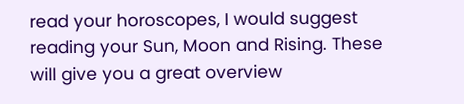read your horoscopes, I would suggest reading your Sun, Moon and Rising. These will give you a great overview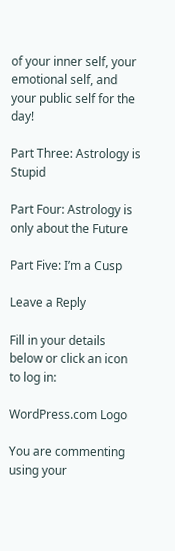of your inner self, your emotional self, and your public self for the day!

Part Three: Astrology is Stupid

Part Four: Astrology is only about the Future

Part Five: I’m a Cusp

Leave a Reply

Fill in your details below or click an icon to log in:

WordPress.com Logo

You are commenting using your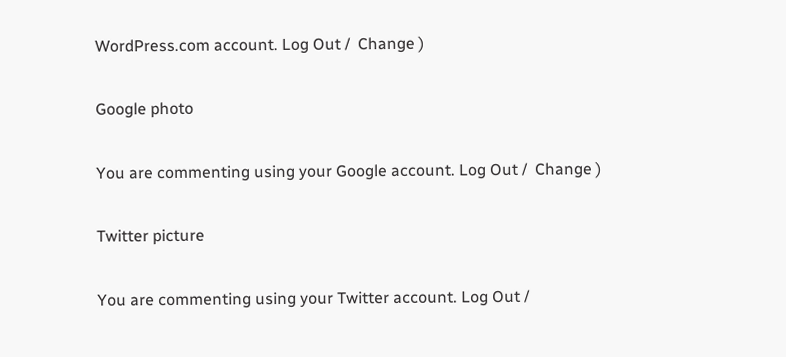WordPress.com account. Log Out /  Change )

Google photo

You are commenting using your Google account. Log Out /  Change )

Twitter picture

You are commenting using your Twitter account. Log Out /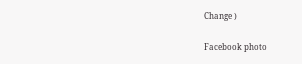Change )

Facebook photo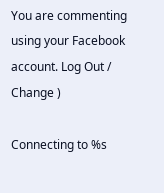You are commenting using your Facebook account. Log Out /  Change )

Connecting to %s